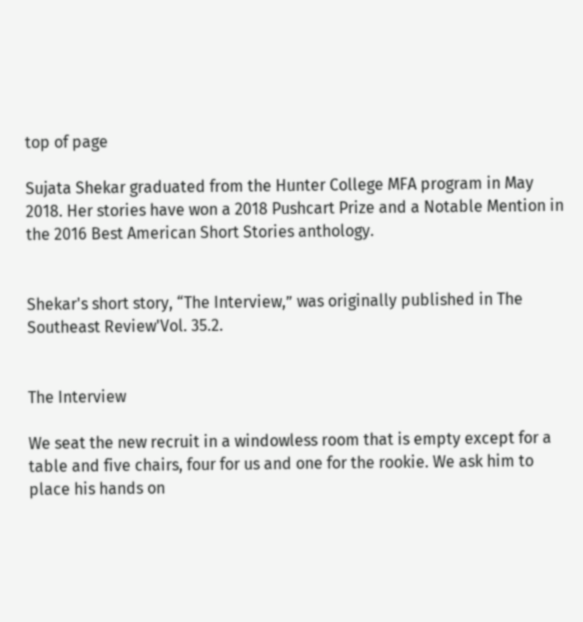top of page

Sujata Shekar graduated from the Hunter College MFA program in May 2018. Her stories have won a 2018 Pushcart Prize and a Notable Mention in the 2016 Best American Short Stories anthology.


Shekar's short story, “The Interview,” was originally published in The Southeast Review'Vol. 35.2.


The Interview

We seat the new recruit in a windowless room that is empty except for a table and five chairs, four for us and one for the rookie. We ask him to place his hands on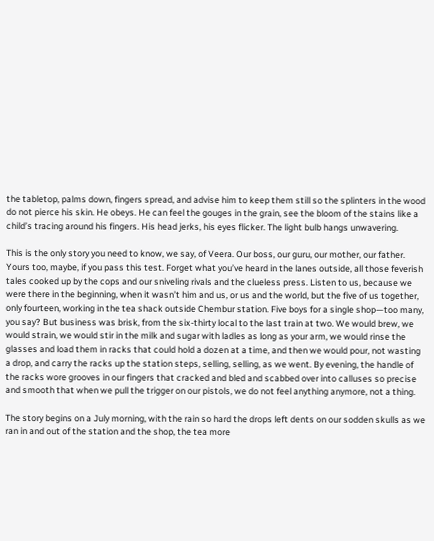the tabletop, palms down, fingers spread, and advise him to keep them still so the splinters in the wood do not pierce his skin. He obeys. He can feel the gouges in the grain, see the bloom of the stains like a child’s tracing around his fingers. His head jerks, his eyes flicker. The light bulb hangs unwavering.

This is the only story you need to know, we say, of Veera. Our boss, our guru, our mother, our father. Yours too, maybe, if you pass this test. Forget what you’ve heard in the lanes outside, all those feverish tales cooked up by the cops and our sniveling rivals and the clueless press. Listen to us, because we were there in the beginning, when it wasn’t him and us, or us and the world, but the five of us together, only fourteen, working in the tea shack outside Chembur station. Five boys for a single shop—too many, you say? But business was brisk, from the six-thirty local to the last train at two. We would brew, we would strain, we would stir in the milk and sugar with ladles as long as your arm, we would rinse the glasses and load them in racks that could hold a dozen at a time, and then we would pour, not wasting a drop, and carry the racks up the station steps, selling, selling, as we went. By evening, the handle of the racks wore grooves in our fingers that cracked and bled and scabbed over into calluses so precise and smooth that when we pull the trigger on our pistols, we do not feel anything anymore, not a thing.

The story begins on a July morning, with the rain so hard the drops left dents on our sodden skulls as we ran in and out of the station and the shop, the tea more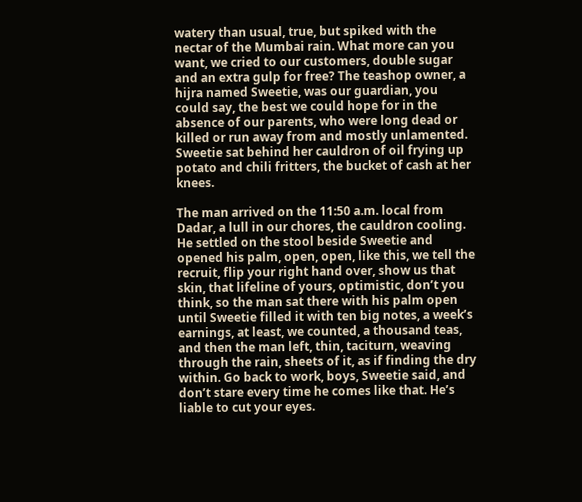watery than usual, true, but spiked with the nectar of the Mumbai rain. What more can you want, we cried to our customers, double sugar and an extra gulp for free? The teashop owner, a hijra named Sweetie, was our guardian, you could say, the best we could hope for in the absence of our parents, who were long dead or killed or run away from and mostly unlamented. Sweetie sat behind her cauldron of oil frying up potato and chili fritters, the bucket of cash at her knees.

The man arrived on the 11:50 a.m. local from Dadar, a lull in our chores, the cauldron cooling. He settled on the stool beside Sweetie and opened his palm, open, open, like this, we tell the recruit, flip your right hand over, show us that skin, that lifeline of yours, optimistic, don’t you think, so the man sat there with his palm open until Sweetie filled it with ten big notes, a week’s earnings, at least, we counted, a thousand teas, and then the man left, thin, taciturn, weaving through the rain, sheets of it, as if finding the dry within. Go back to work, boys, Sweetie said, and don’t stare every time he comes like that. He’s liable to cut your eyes.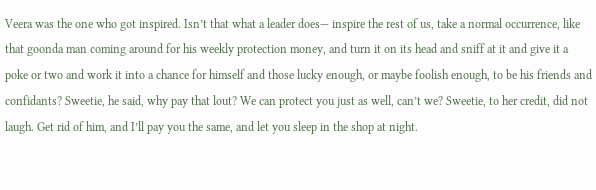Veera was the one who got inspired. Isn’t that what a leader does— inspire the rest of us, take a normal occurrence, like that goonda man coming around for his weekly protection money, and turn it on its head and sniff at it and give it a poke or two and work it into a chance for himself and those lucky enough, or maybe foolish enough, to be his friends and confidants? Sweetie, he said, why pay that lout? We can protect you just as well, can’t we? Sweetie, to her credit, did not laugh. Get rid of him, and I’ll pay you the same, and let you sleep in the shop at night.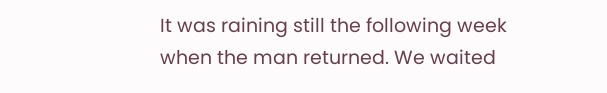It was raining still the following week when the man returned. We waited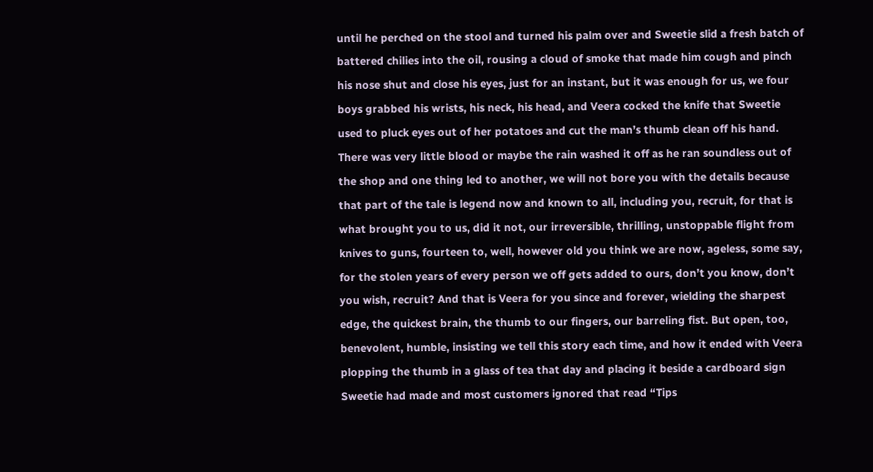until he perched on the stool and turned his palm over and Sweetie slid a fresh batch of battered chilies into the oil, rousing a cloud of smoke that made him cough and pinch his nose shut and close his eyes, just for an instant, but it was enough for us, we four boys grabbed his wrists, his neck, his head, and Veera cocked the knife that Sweetie used to pluck eyes out of her potatoes and cut the man’s thumb clean off his hand. There was very little blood or maybe the rain washed it off as he ran soundless out of the shop and one thing led to another, we will not bore you with the details because that part of the tale is legend now and known to all, including you, recruit, for that is what brought you to us, did it not, our irreversible, thrilling, unstoppable flight from knives to guns, fourteen to, well, however old you think we are now, ageless, some say, for the stolen years of every person we off gets added to ours, don’t you know, don’t you wish, recruit? And that is Veera for you since and forever, wielding the sharpest edge, the quickest brain, the thumb to our fingers, our barreling fist. But open, too, benevolent, humble, insisting we tell this story each time, and how it ended with Veera plopping the thumb in a glass of tea that day and placing it beside a cardboard sign Sweetie had made and most customers ignored that read “Tips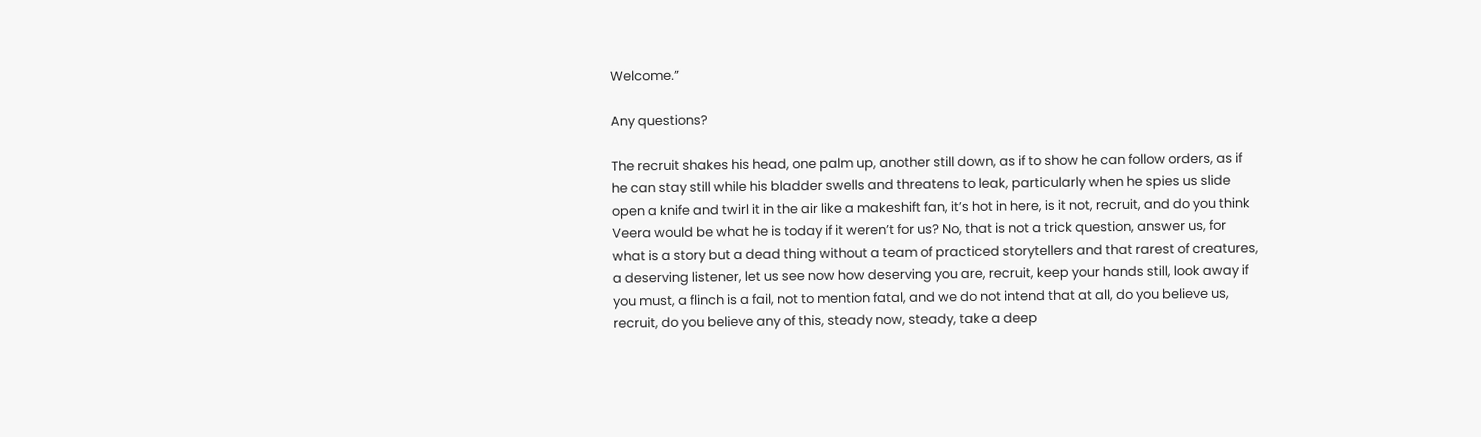Welcome.”

Any questions?

The recruit shakes his head, one palm up, another still down, as if to show he can follow orders, as if he can stay still while his bladder swells and threatens to leak, particularly when he spies us slide open a knife and twirl it in the air like a makeshift fan, it’s hot in here, is it not, recruit, and do you think Veera would be what he is today if it weren’t for us? No, that is not a trick question, answer us, for what is a story but a dead thing without a team of practiced storytellers and that rarest of creatures, a deserving listener, let us see now how deserving you are, recruit, keep your hands still, look away if you must, a flinch is a fail, not to mention fatal, and we do not intend that at all, do you believe us, recruit, do you believe any of this, steady now, steady, take a deep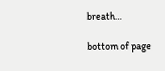breath…

bottom of page